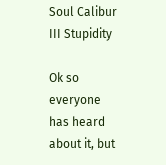Soul Calibur III Stupidity

Ok so everyone has heard about it, but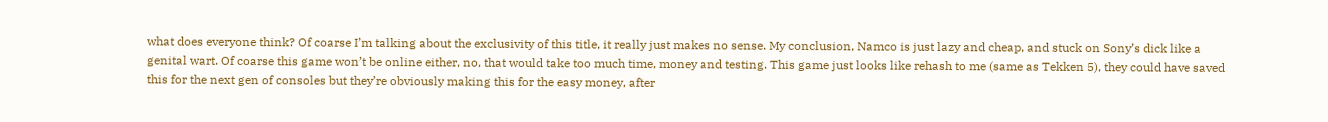what does everyone think? Of coarse I’m talking about the exclusivity of this title, it really just makes no sense. My conclusion, Namco is just lazy and cheap, and stuck on Sony’s dick like a genital wart. Of coarse this game won’t be online either, no, that would take too much time, money and testing. This game just looks like rehash to me (same as Tekken 5), they could have saved this for the next gen of consoles but they’re obviously making this for the easy money, after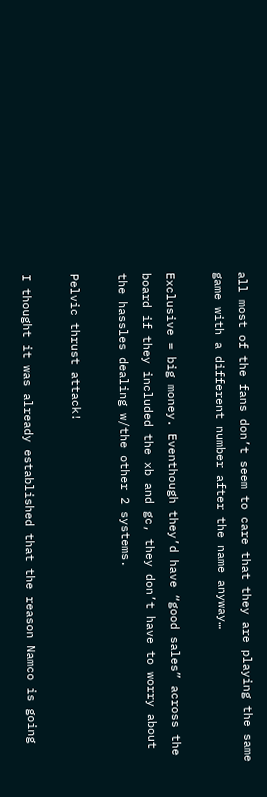all most of the fans don’t seem to care that they are playing the same game with a different number after the name anyway…

Exclusive = big money. Eventhough they’d have “good sales” across the board if they included the xb and gc, they don’t have to worry about the hassles dealing w/the other 2 systems.

Pelvic thrust attack!

I thought it was already established that the reason Namco is going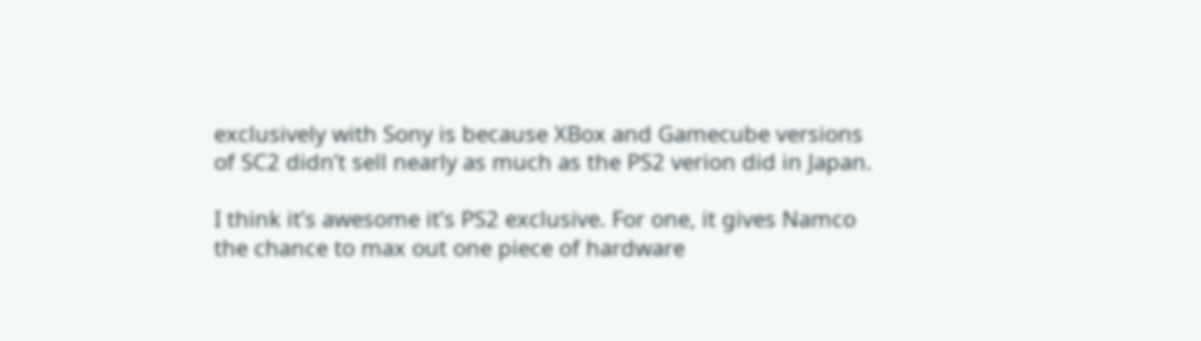exclusively with Sony is because XBox and Gamecube versions of SC2 didn’t sell nearly as much as the PS2 verion did in Japan.

I think it’s awesome it’s PS2 exclusive. For one, it gives Namco the chance to max out one piece of hardware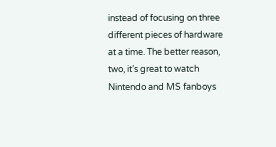instead of focusing on three different pieces of hardware at a time. The better reason, two, it’s great to watch Nintendo and MS fanboys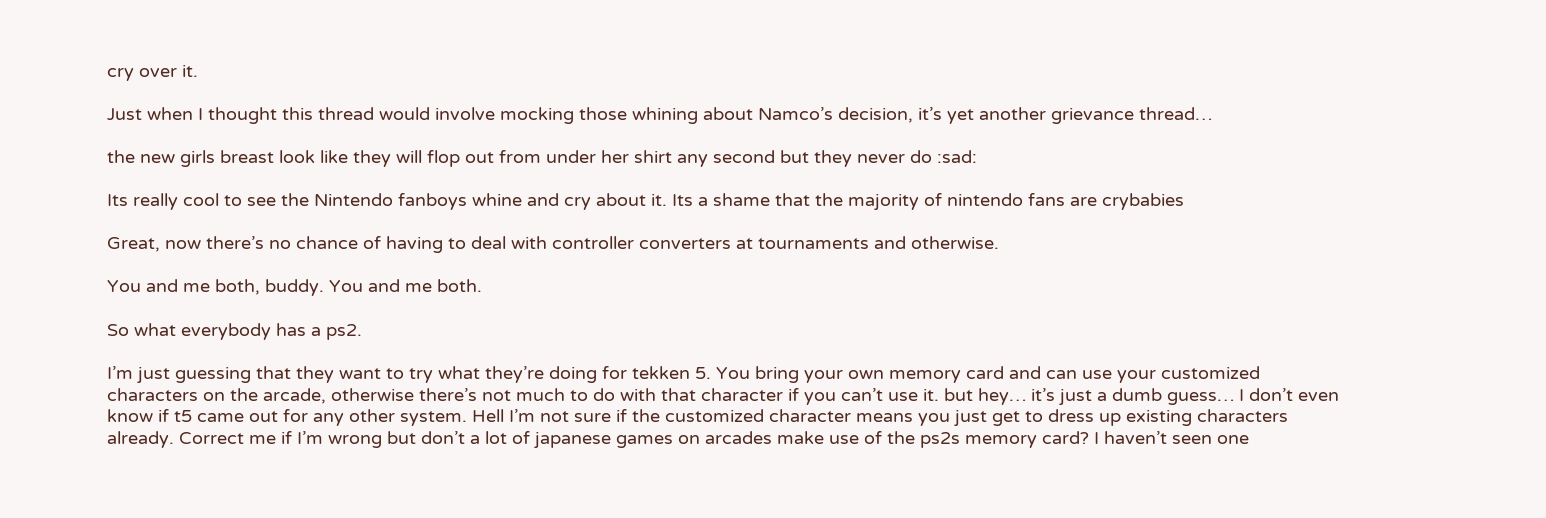cry over it.

Just when I thought this thread would involve mocking those whining about Namco’s decision, it’s yet another grievance thread…

the new girls breast look like they will flop out from under her shirt any second but they never do :sad:

Its really cool to see the Nintendo fanboys whine and cry about it. Its a shame that the majority of nintendo fans are crybabies

Great, now there’s no chance of having to deal with controller converters at tournaments and otherwise.

You and me both, buddy. You and me both.

So what everybody has a ps2.

I’m just guessing that they want to try what they’re doing for tekken 5. You bring your own memory card and can use your customized characters on the arcade, otherwise there’s not much to do with that character if you can’t use it. but hey… it’s just a dumb guess… I don’t even know if t5 came out for any other system. Hell I’m not sure if the customized character means you just get to dress up existing characters already. Correct me if I’m wrong but don’t a lot of japanese games on arcades make use of the ps2s memory card? I haven’t seen one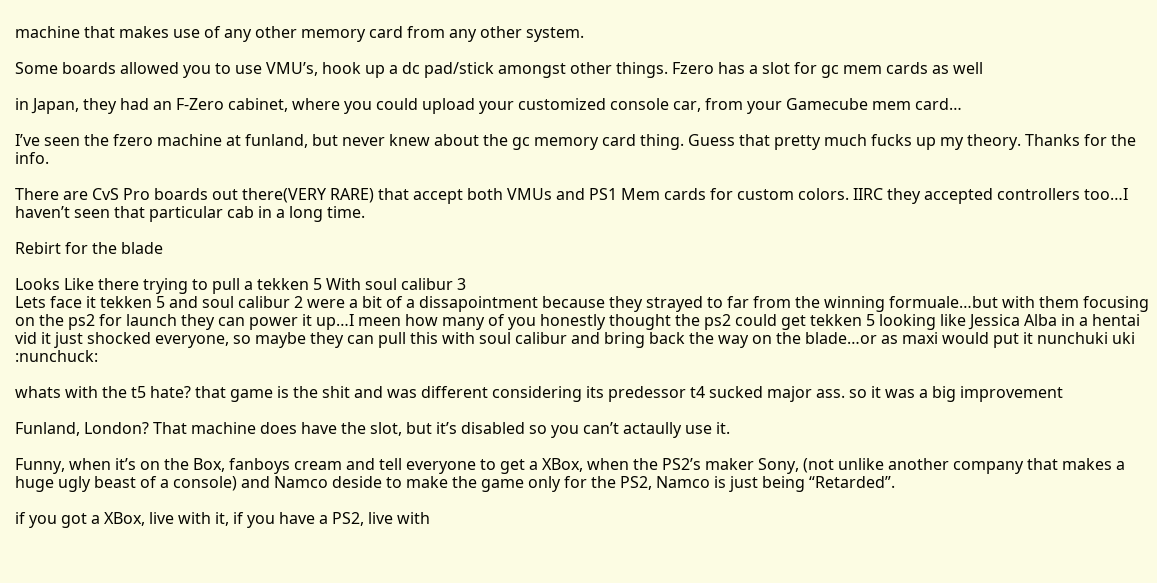machine that makes use of any other memory card from any other system.

Some boards allowed you to use VMU’s, hook up a dc pad/stick amongst other things. Fzero has a slot for gc mem cards as well

in Japan, they had an F-Zero cabinet, where you could upload your customized console car, from your Gamecube mem card…

I’ve seen the fzero machine at funland, but never knew about the gc memory card thing. Guess that pretty much fucks up my theory. Thanks for the info.

There are CvS Pro boards out there(VERY RARE) that accept both VMUs and PS1 Mem cards for custom colors. IIRC they accepted controllers too…I haven’t seen that particular cab in a long time.

Rebirt for the blade

Looks Like there trying to pull a tekken 5 With soul calibur 3
Lets face it tekken 5 and soul calibur 2 were a bit of a dissapointment because they strayed to far from the winning formuale…but with them focusing on the ps2 for launch they can power it up…I meen how many of you honestly thought the ps2 could get tekken 5 looking like Jessica Alba in a hentai vid it just shocked everyone, so maybe they can pull this with soul calibur and bring back the way on the blade…or as maxi would put it nunchuki uki :nunchuck:

whats with the t5 hate? that game is the shit and was different considering its predessor t4 sucked major ass. so it was a big improvement

Funland, London? That machine does have the slot, but it’s disabled so you can’t actaully use it.

Funny, when it’s on the Box, fanboys cream and tell everyone to get a XBox, when the PS2’s maker Sony, (not unlike another company that makes a huge ugly beast of a console) and Namco deside to make the game only for the PS2, Namco is just being “Retarded”.

if you got a XBox, live with it, if you have a PS2, live with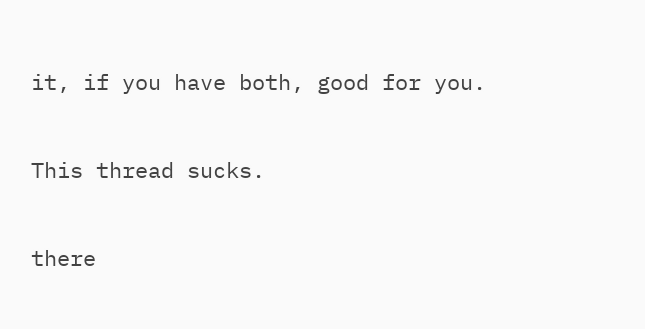it, if you have both, good for you.

This thread sucks.

there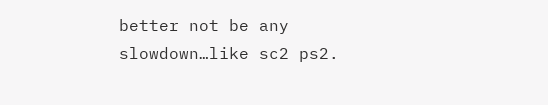better not be any slowdown…like sc2 ps2.